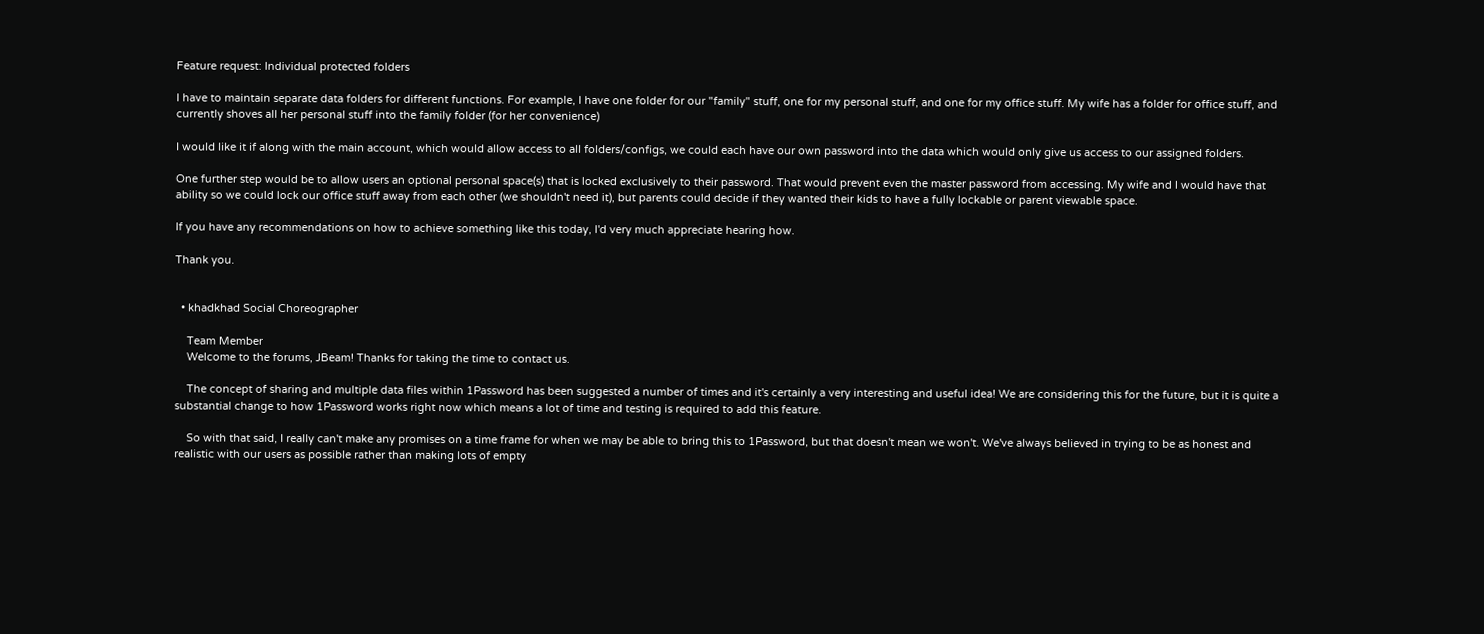Feature request: Individual protected folders

I have to maintain separate data folders for different functions. For example, I have one folder for our "family" stuff, one for my personal stuff, and one for my office stuff. My wife has a folder for office stuff, and currently shoves all her personal stuff into the family folder (for her convenience)

I would like it if along with the main account, which would allow access to all folders/configs, we could each have our own password into the data which would only give us access to our assigned folders.

One further step would be to allow users an optional personal space(s) that is locked exclusively to their password. That would prevent even the master password from accessing. My wife and I would have that ability so we could lock our office stuff away from each other (we shouldn't need it), but parents could decide if they wanted their kids to have a fully lockable or parent viewable space.

If you have any recommendations on how to achieve something like this today, I'd very much appreciate hearing how.

Thank you.


  • khadkhad Social Choreographer

    Team Member
    Welcome to the forums, JBeam! Thanks for taking the time to contact us.

    The concept of sharing and multiple data files within 1Password has been suggested a number of times and it's certainly a very interesting and useful idea! We are considering this for the future, but it is quite a substantial change to how 1Password works right now which means a lot of time and testing is required to add this feature.

    So with that said, I really can't make any promises on a time frame for when we may be able to bring this to 1Password, but that doesn't mean we won't. We've always believed in trying to be as honest and realistic with our users as possible rather than making lots of empty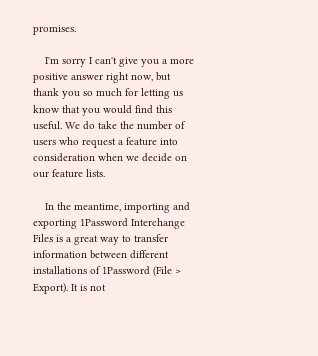promises.

    I'm sorry I can't give you a more positive answer right now, but thank you so much for letting us know that you would find this useful. We do take the number of users who request a feature into consideration when we decide on our feature lists.

    In the meantime, importing and exporting 1Password Interchange Files is a great way to transfer information between different installations of 1Password (File > Export). It is not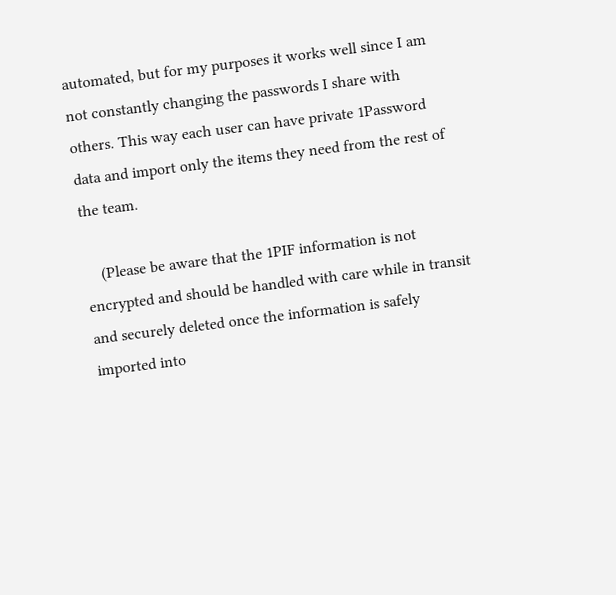automated, but for my purposes it works well since I am not constantly changing the passwords I share with others. This way each user can have private 1Password data and import only the items they need from the rest of the team.

    (Please be aware that the 1PIF information is not encrypted and should be handled with care while in transit and securely deleted once the information is safely imported into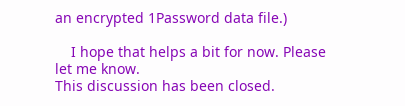an encrypted 1Password data file.)

    I hope that helps a bit for now. Please let me know.
This discussion has been closed.